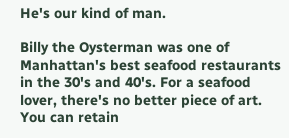He's our kind of man.

Billy the Oysterman was one of Manhattan's best seafood restaurants in the 30's and 40's. For a seafood lover, there's no better piece of art. You can retain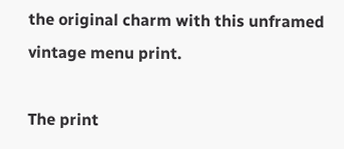the original charm with this unframed vintage menu print.

The print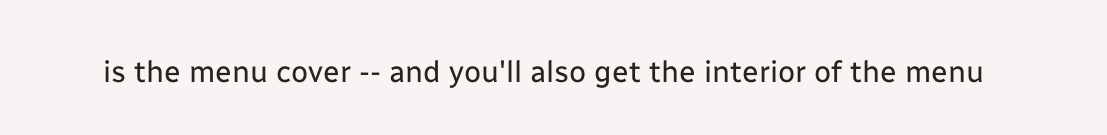is the menu cover -- and you'll also get the interior of the menu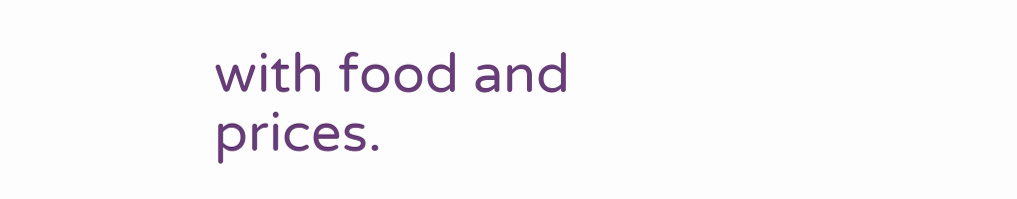with food and prices.